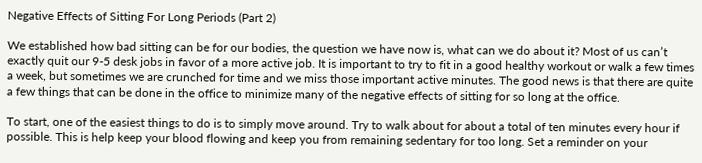Negative Effects of Sitting For Long Periods (Part 2)

We established how bad sitting can be for our bodies, the question we have now is, what can we do about it? Most of us can’t exactly quit our 9-5 desk jobs in favor of a more active job. It is important to try to fit in a good healthy workout or walk a few times a week, but sometimes we are crunched for time and we miss those important active minutes. The good news is that there are quite a few things that can be done in the office to minimize many of the negative effects of sitting for so long at the office.

To start, one of the easiest things to do is to simply move around. Try to walk about for about a total of ten minutes every hour if possible. This is help keep your blood flowing and keep you from remaining sedentary for too long. Set a reminder on your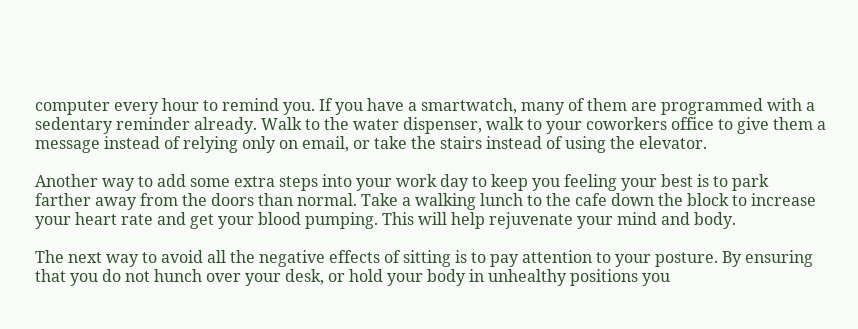computer every hour to remind you. If you have a smartwatch, many of them are programmed with a sedentary reminder already. Walk to the water dispenser, walk to your coworkers office to give them a message instead of relying only on email, or take the stairs instead of using the elevator.

Another way to add some extra steps into your work day to keep you feeling your best is to park farther away from the doors than normal. Take a walking lunch to the cafe down the block to increase your heart rate and get your blood pumping. This will help rejuvenate your mind and body.

The next way to avoid all the negative effects of sitting is to pay attention to your posture. By ensuring that you do not hunch over your desk, or hold your body in unhealthy positions you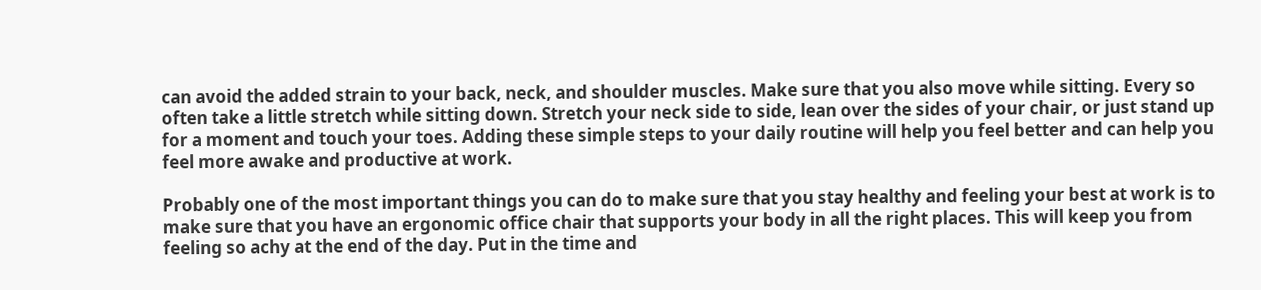can avoid the added strain to your back, neck, and shoulder muscles. Make sure that you also move while sitting. Every so often take a little stretch while sitting down. Stretch your neck side to side, lean over the sides of your chair, or just stand up for a moment and touch your toes. Adding these simple steps to your daily routine will help you feel better and can help you feel more awake and productive at work.

Probably one of the most important things you can do to make sure that you stay healthy and feeling your best at work is to make sure that you have an ergonomic office chair that supports your body in all the right places. This will keep you from feeling so achy at the end of the day. Put in the time and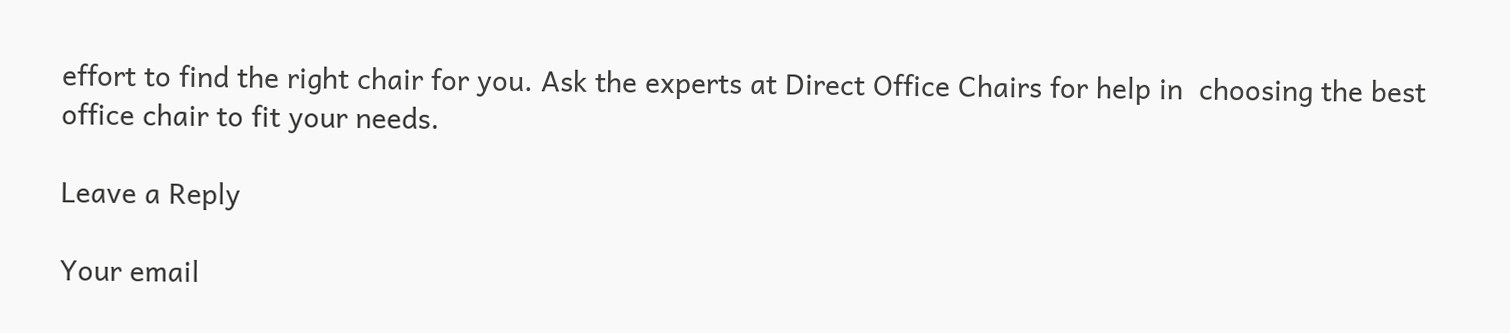effort to find the right chair for you. Ask the experts at Direct Office Chairs for help in  choosing the best office chair to fit your needs.

Leave a Reply

Your email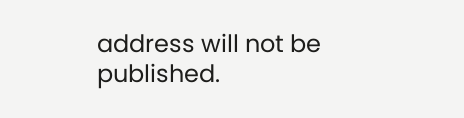address will not be published.